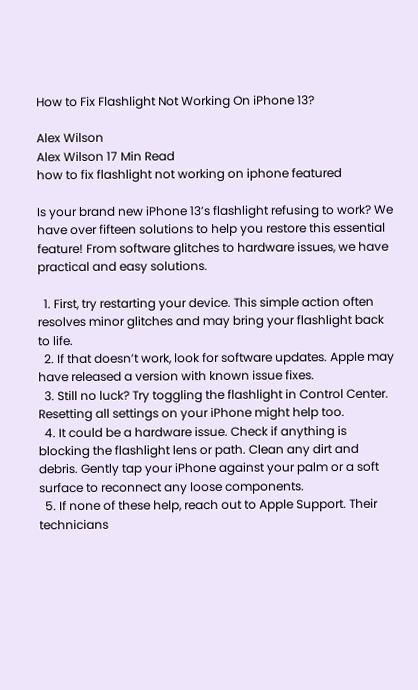How to Fix Flashlight Not Working On iPhone 13?

Alex Wilson
Alex Wilson 17 Min Read
how to fix flashlight not working on iphone featured

Is your brand new iPhone 13’s flashlight refusing to work? We have over fifteen solutions to help you restore this essential feature! From software glitches to hardware issues, we have practical and easy solutions.

  1. First, try restarting your device. This simple action often resolves minor glitches and may bring your flashlight back to life.
  2. If that doesn’t work, look for software updates. Apple may have released a version with known issue fixes.
  3. Still no luck? Try toggling the flashlight in Control Center. Resetting all settings on your iPhone might help too.
  4. It could be a hardware issue. Check if anything is blocking the flashlight lens or path. Clean any dirt and debris. Gently tap your iPhone against your palm or a soft surface to reconnect any loose components.
  5. If none of these help, reach out to Apple Support. Their technicians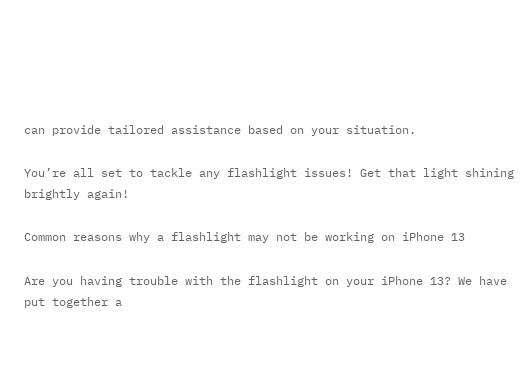can provide tailored assistance based on your situation.

You’re all set to tackle any flashlight issues! Get that light shining brightly again!

Common reasons why a flashlight may not be working on iPhone 13

Are you having trouble with the flashlight on your iPhone 13? We have put together a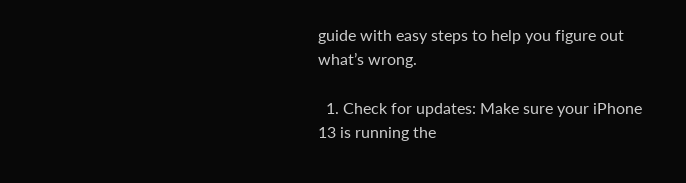guide with easy steps to help you figure out what’s wrong.

  1. Check for updates: Make sure your iPhone 13 is running the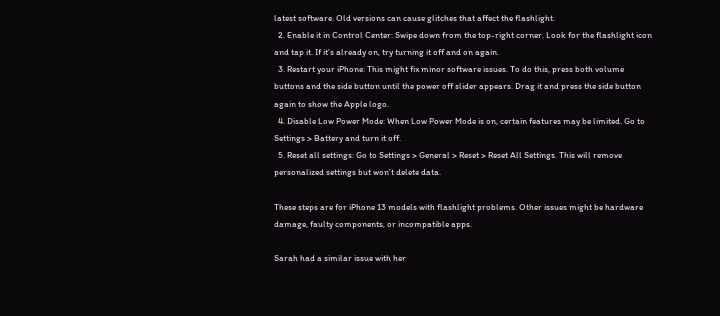latest software. Old versions can cause glitches that affect the flashlight.
  2. Enable it in Control Center: Swipe down from the top-right corner. Look for the flashlight icon and tap it. If it’s already on, try turning it off and on again.
  3. Restart your iPhone: This might fix minor software issues. To do this, press both volume buttons and the side button until the power off slider appears. Drag it and press the side button again to show the Apple logo.
  4. Disable Low Power Mode: When Low Power Mode is on, certain features may be limited. Go to Settings > Battery and turn it off.
  5. Reset all settings: Go to Settings > General > Reset > Reset All Settings. This will remove personalized settings but won’t delete data.

These steps are for iPhone 13 models with flashlight problems. Other issues might be hardware damage, faulty components, or incompatible apps.

Sarah had a similar issue with her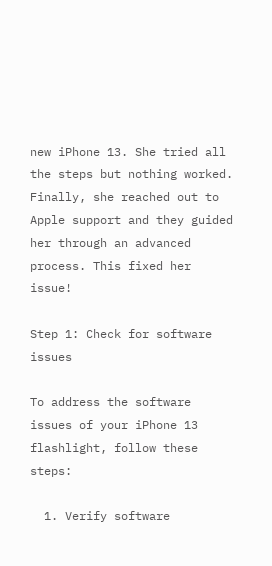new iPhone 13. She tried all the steps but nothing worked. Finally, she reached out to Apple support and they guided her through an advanced process. This fixed her issue!

Step 1: Check for software issues

To address the software issues of your iPhone 13 flashlight, follow these steps:

  1. Verify software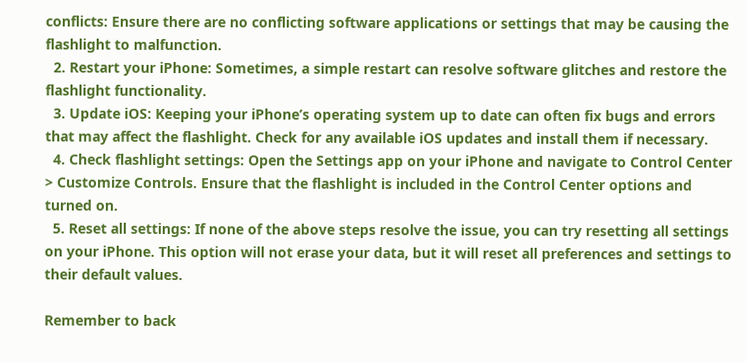conflicts: Ensure there are no conflicting software applications or settings that may be causing the flashlight to malfunction.
  2. Restart your iPhone: Sometimes, a simple restart can resolve software glitches and restore the flashlight functionality.
  3. Update iOS: Keeping your iPhone’s operating system up to date can often fix bugs and errors that may affect the flashlight. Check for any available iOS updates and install them if necessary.
  4. Check flashlight settings: Open the Settings app on your iPhone and navigate to Control Center > Customize Controls. Ensure that the flashlight is included in the Control Center options and turned on.
  5. Reset all settings: If none of the above steps resolve the issue, you can try resetting all settings on your iPhone. This option will not erase your data, but it will reset all preferences and settings to their default values.

Remember to back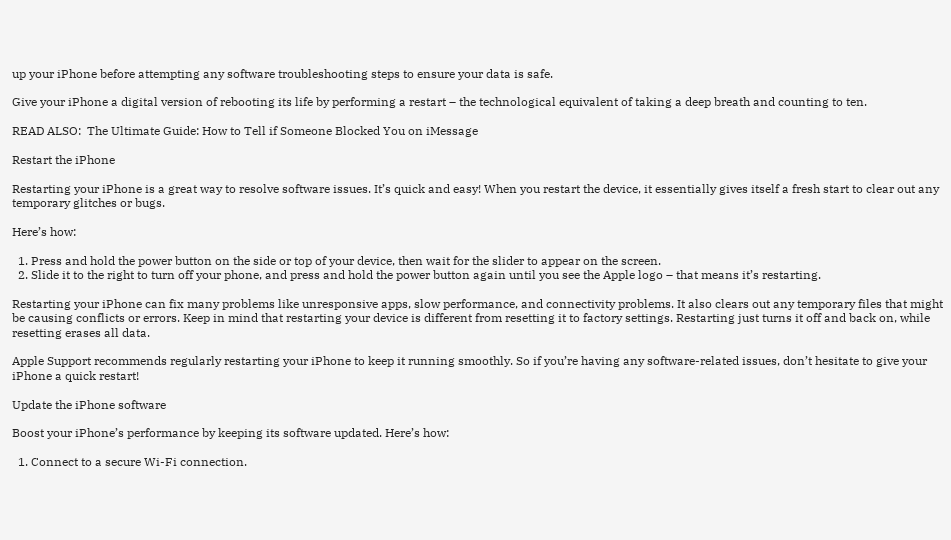up your iPhone before attempting any software troubleshooting steps to ensure your data is safe.

Give your iPhone a digital version of rebooting its life by performing a restart – the technological equivalent of taking a deep breath and counting to ten.

READ ALSO:  The Ultimate Guide: How to Tell if Someone Blocked You on iMessage

Restart the iPhone

Restarting your iPhone is a great way to resolve software issues. It’s quick and easy! When you restart the device, it essentially gives itself a fresh start to clear out any temporary glitches or bugs.

Here’s how:

  1. Press and hold the power button on the side or top of your device, then wait for the slider to appear on the screen.
  2. Slide it to the right to turn off your phone, and press and hold the power button again until you see the Apple logo – that means it’s restarting.

Restarting your iPhone can fix many problems like unresponsive apps, slow performance, and connectivity problems. It also clears out any temporary files that might be causing conflicts or errors. Keep in mind that restarting your device is different from resetting it to factory settings. Restarting just turns it off and back on, while resetting erases all data.

Apple Support recommends regularly restarting your iPhone to keep it running smoothly. So if you’re having any software-related issues, don’t hesitate to give your iPhone a quick restart!

Update the iPhone software

Boost your iPhone’s performance by keeping its software updated. Here’s how:

  1. Connect to a secure Wi-Fi connection.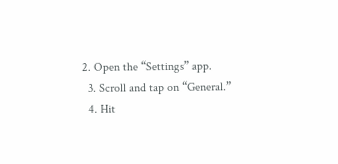2. Open the “Settings” app.
  3. Scroll and tap on “General.”
  4. Hit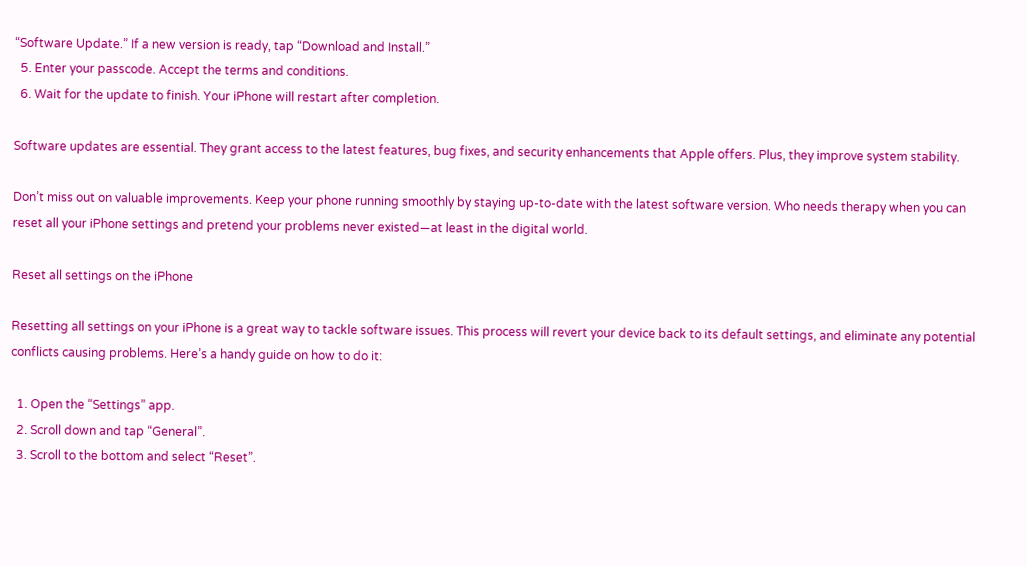“Software Update.” If a new version is ready, tap “Download and Install.”
  5. Enter your passcode. Accept the terms and conditions.
  6. Wait for the update to finish. Your iPhone will restart after completion.

Software updates are essential. They grant access to the latest features, bug fixes, and security enhancements that Apple offers. Plus, they improve system stability.

Don’t miss out on valuable improvements. Keep your phone running smoothly by staying up-to-date with the latest software version. Who needs therapy when you can reset all your iPhone settings and pretend your problems never existed—at least in the digital world.

Reset all settings on the iPhone

Resetting all settings on your iPhone is a great way to tackle software issues. This process will revert your device back to its default settings, and eliminate any potential conflicts causing problems. Here’s a handy guide on how to do it:

  1. Open the “Settings” app.
  2. Scroll down and tap “General”.
  3. Scroll to the bottom and select “Reset”.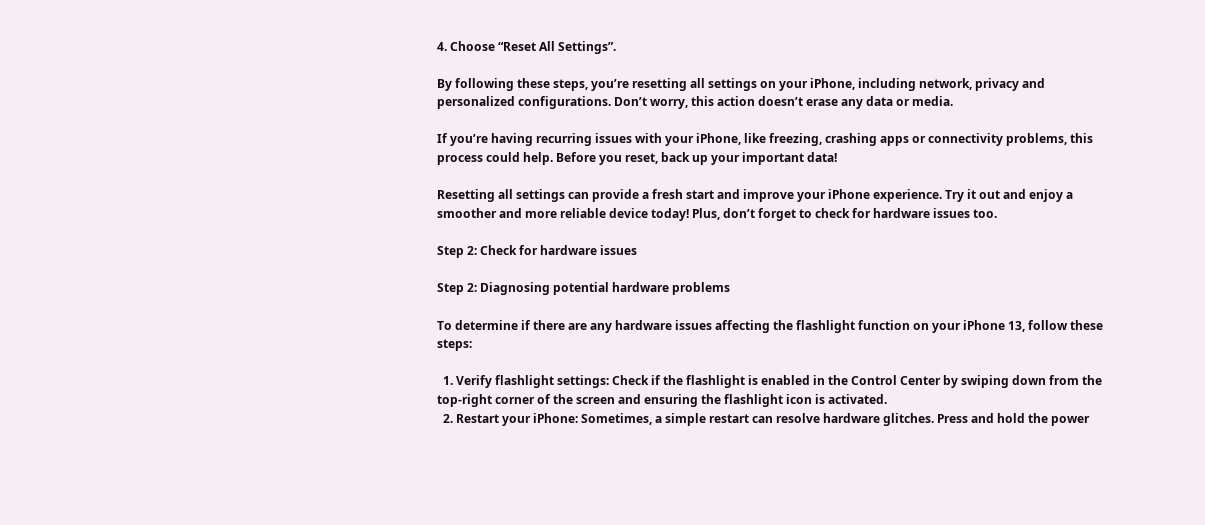4. Choose “Reset All Settings”.

By following these steps, you’re resetting all settings on your iPhone, including network, privacy and personalized configurations. Don’t worry, this action doesn’t erase any data or media.

If you’re having recurring issues with your iPhone, like freezing, crashing apps or connectivity problems, this process could help. Before you reset, back up your important data!

Resetting all settings can provide a fresh start and improve your iPhone experience. Try it out and enjoy a smoother and more reliable device today! Plus, don’t forget to check for hardware issues too.

Step 2: Check for hardware issues

Step 2: Diagnosing potential hardware problems

To determine if there are any hardware issues affecting the flashlight function on your iPhone 13, follow these steps:

  1. Verify flashlight settings: Check if the flashlight is enabled in the Control Center by swiping down from the top-right corner of the screen and ensuring the flashlight icon is activated.
  2. Restart your iPhone: Sometimes, a simple restart can resolve hardware glitches. Press and hold the power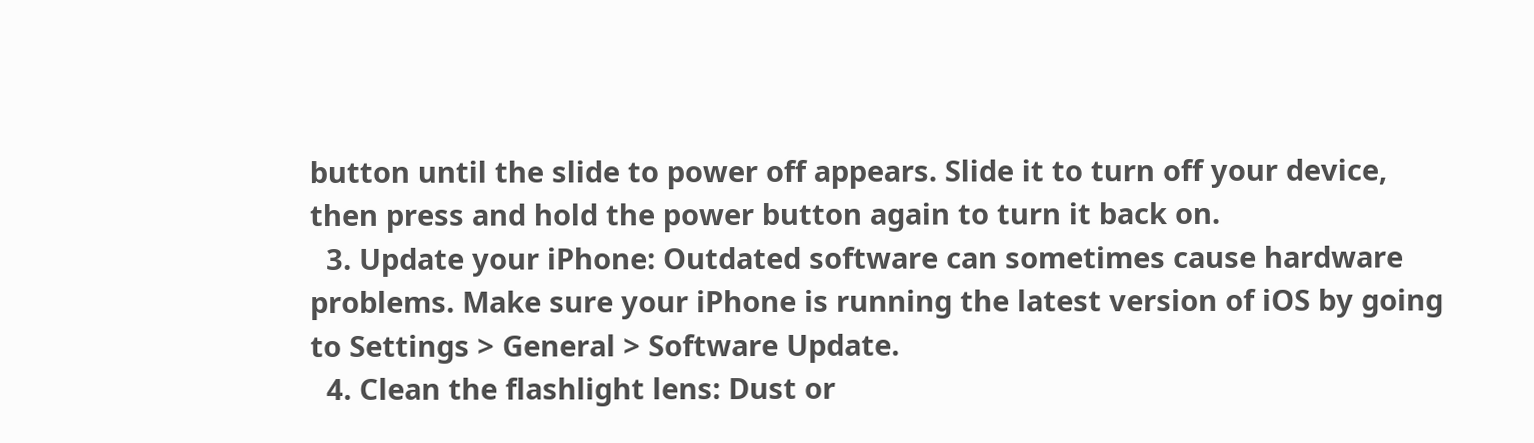button until the slide to power off appears. Slide it to turn off your device, then press and hold the power button again to turn it back on.
  3. Update your iPhone: Outdated software can sometimes cause hardware problems. Make sure your iPhone is running the latest version of iOS by going to Settings > General > Software Update.
  4. Clean the flashlight lens: Dust or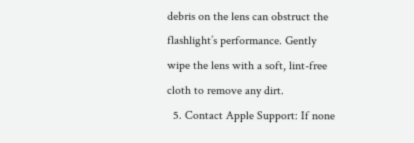debris on the lens can obstruct the flashlight’s performance. Gently wipe the lens with a soft, lint-free cloth to remove any dirt.
  5. Contact Apple Support: If none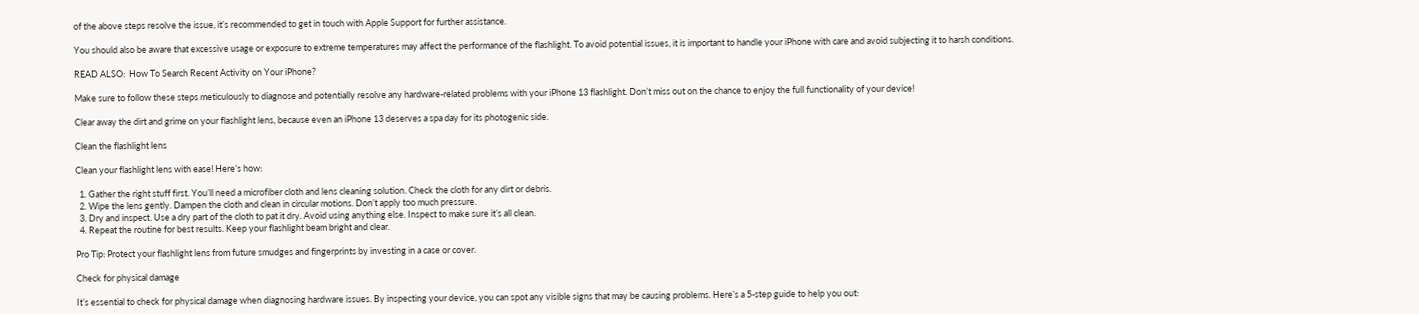of the above steps resolve the issue, it’s recommended to get in touch with Apple Support for further assistance.

You should also be aware that excessive usage or exposure to extreme temperatures may affect the performance of the flashlight. To avoid potential issues, it is important to handle your iPhone with care and avoid subjecting it to harsh conditions.

READ ALSO:  How To Search Recent Activity on Your iPhone?

Make sure to follow these steps meticulously to diagnose and potentially resolve any hardware-related problems with your iPhone 13 flashlight. Don’t miss out on the chance to enjoy the full functionality of your device!

Clear away the dirt and grime on your flashlight lens, because even an iPhone 13 deserves a spa day for its photogenic side.

Clean the flashlight lens

Clean your flashlight lens with ease! Here’s how:

  1. Gather the right stuff first. You’ll need a microfiber cloth and lens cleaning solution. Check the cloth for any dirt or debris.
  2. Wipe the lens gently. Dampen the cloth and clean in circular motions. Don’t apply too much pressure.
  3. Dry and inspect. Use a dry part of the cloth to pat it dry. Avoid using anything else. Inspect to make sure it’s all clean.
  4. Repeat the routine for best results. Keep your flashlight beam bright and clear.

Pro Tip: Protect your flashlight lens from future smudges and fingerprints by investing in a case or cover.

Check for physical damage

It’s essential to check for physical damage when diagnosing hardware issues. By inspecting your device, you can spot any visible signs that may be causing problems. Here’s a 5-step guide to help you out: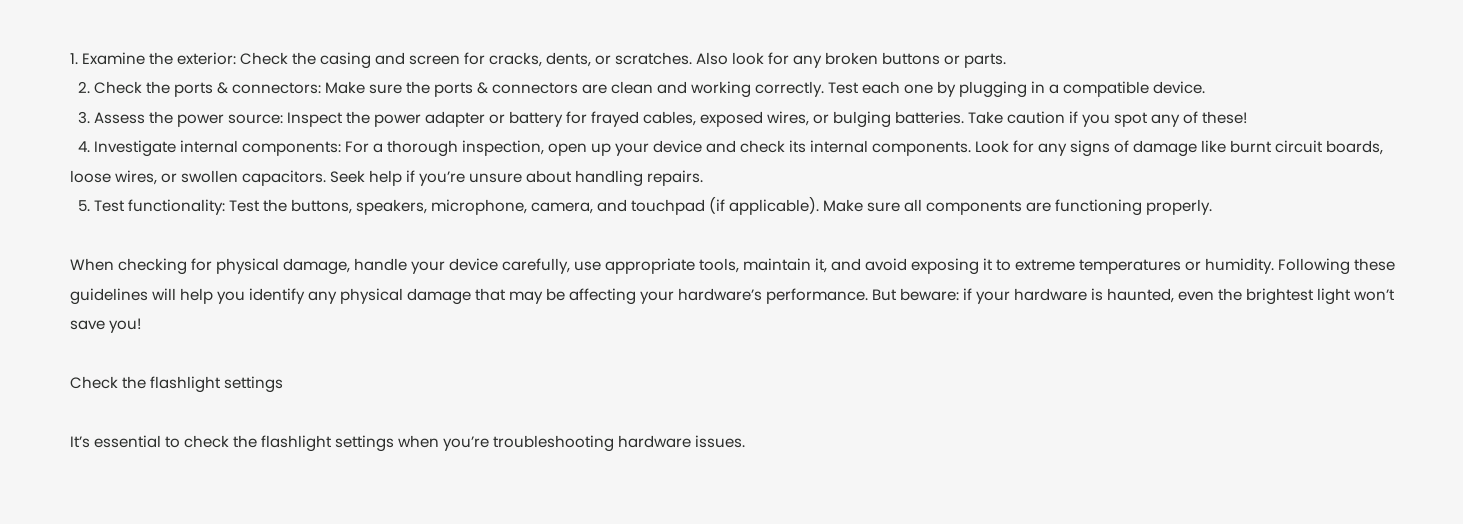1. Examine the exterior: Check the casing and screen for cracks, dents, or scratches. Also look for any broken buttons or parts.
  2. Check the ports & connectors: Make sure the ports & connectors are clean and working correctly. Test each one by plugging in a compatible device.
  3. Assess the power source: Inspect the power adapter or battery for frayed cables, exposed wires, or bulging batteries. Take caution if you spot any of these!
  4. Investigate internal components: For a thorough inspection, open up your device and check its internal components. Look for any signs of damage like burnt circuit boards, loose wires, or swollen capacitors. Seek help if you’re unsure about handling repairs.
  5. Test functionality: Test the buttons, speakers, microphone, camera, and touchpad (if applicable). Make sure all components are functioning properly.

When checking for physical damage, handle your device carefully, use appropriate tools, maintain it, and avoid exposing it to extreme temperatures or humidity. Following these guidelines will help you identify any physical damage that may be affecting your hardware’s performance. But beware: if your hardware is haunted, even the brightest light won’t save you!

Check the flashlight settings

It’s essential to check the flashlight settings when you’re troubleshooting hardware issues.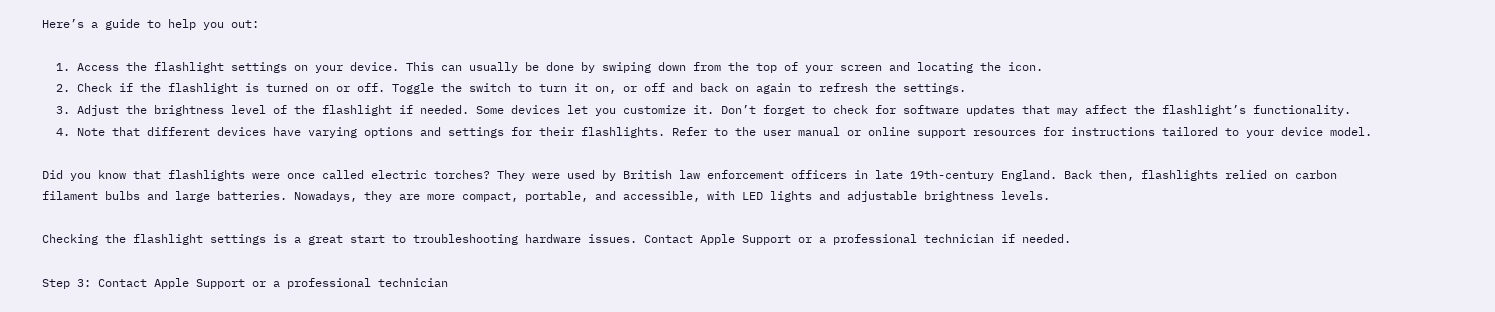Here’s a guide to help you out:

  1. Access the flashlight settings on your device. This can usually be done by swiping down from the top of your screen and locating the icon.
  2. Check if the flashlight is turned on or off. Toggle the switch to turn it on, or off and back on again to refresh the settings.
  3. Adjust the brightness level of the flashlight if needed. Some devices let you customize it. Don’t forget to check for software updates that may affect the flashlight’s functionality.
  4. Note that different devices have varying options and settings for their flashlights. Refer to the user manual or online support resources for instructions tailored to your device model.

Did you know that flashlights were once called electric torches? They were used by British law enforcement officers in late 19th-century England. Back then, flashlights relied on carbon filament bulbs and large batteries. Nowadays, they are more compact, portable, and accessible, with LED lights and adjustable brightness levels.

Checking the flashlight settings is a great start to troubleshooting hardware issues. Contact Apple Support or a professional technician if needed.

Step 3: Contact Apple Support or a professional technician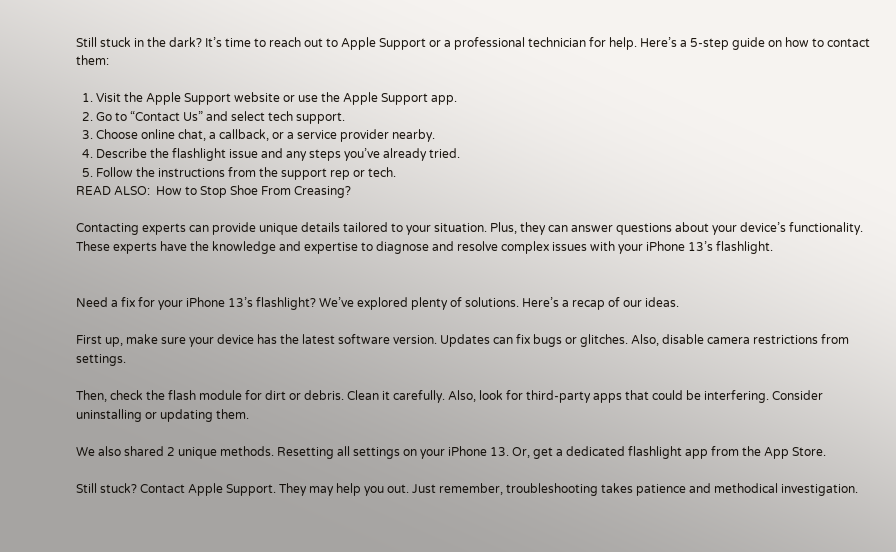Still stuck in the dark? It’s time to reach out to Apple Support or a professional technician for help. Here’s a 5-step guide on how to contact them:

  1. Visit the Apple Support website or use the Apple Support app.
  2. Go to “Contact Us” and select tech support.
  3. Choose online chat, a callback, or a service provider nearby.
  4. Describe the flashlight issue and any steps you’ve already tried.
  5. Follow the instructions from the support rep or tech.
READ ALSO:  How to Stop Shoe From Creasing?

Contacting experts can provide unique details tailored to your situation. Plus, they can answer questions about your device’s functionality. These experts have the knowledge and expertise to diagnose and resolve complex issues with your iPhone 13’s flashlight.


Need a fix for your iPhone 13’s flashlight? We’ve explored plenty of solutions. Here’s a recap of our ideas.

First up, make sure your device has the latest software version. Updates can fix bugs or glitches. Also, disable camera restrictions from settings.

Then, check the flash module for dirt or debris. Clean it carefully. Also, look for third-party apps that could be interfering. Consider uninstalling or updating them.

We also shared 2 unique methods. Resetting all settings on your iPhone 13. Or, get a dedicated flashlight app from the App Store.

Still stuck? Contact Apple Support. They may help you out. Just remember, troubleshooting takes patience and methodical investigation.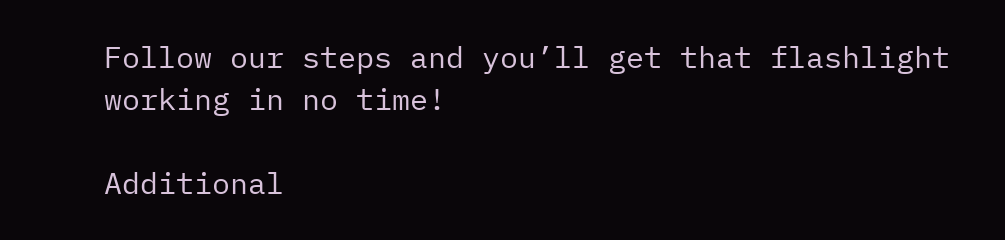Follow our steps and you’ll get that flashlight working in no time!

Additional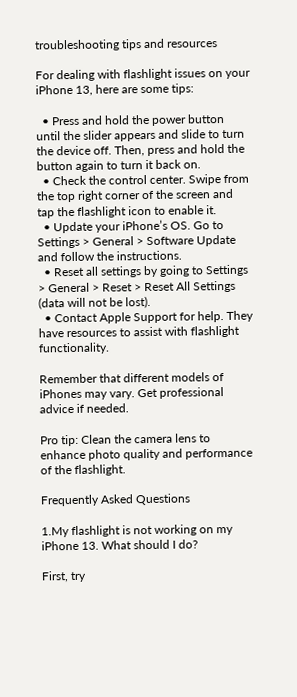troubleshooting tips and resources

For dealing with flashlight issues on your iPhone 13, here are some tips:

  • Press and hold the power button until the slider appears and slide to turn the device off. Then, press and hold the button again to turn it back on.
  • Check the control center. Swipe from the top right corner of the screen and tap the flashlight icon to enable it.
  • Update your iPhone’s OS. Go to Settings > General > Software Update and follow the instructions.
  • Reset all settings by going to Settings > General > Reset > Reset All Settings (data will not be lost).
  • Contact Apple Support for help. They have resources to assist with flashlight functionality.

Remember that different models of iPhones may vary. Get professional advice if needed.

Pro tip: Clean the camera lens to enhance photo quality and performance of the flashlight.

Frequently Asked Questions

1.My flashlight is not working on my iPhone 13. What should I do?

First, try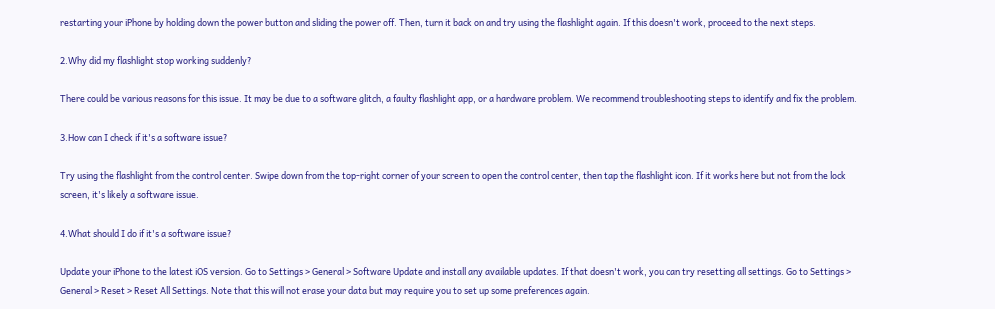restarting your iPhone by holding down the power button and sliding the power off. Then, turn it back on and try using the flashlight again. If this doesn't work, proceed to the next steps.

2.Why did my flashlight stop working suddenly?

There could be various reasons for this issue. It may be due to a software glitch, a faulty flashlight app, or a hardware problem. We recommend troubleshooting steps to identify and fix the problem.

3.How can I check if it's a software issue?

Try using the flashlight from the control center. Swipe down from the top-right corner of your screen to open the control center, then tap the flashlight icon. If it works here but not from the lock screen, it's likely a software issue.

4.What should I do if it's a software issue?

Update your iPhone to the latest iOS version. Go to Settings > General > Software Update and install any available updates. If that doesn't work, you can try resetting all settings. Go to Settings > General > Reset > Reset All Settings. Note that this will not erase your data but may require you to set up some preferences again.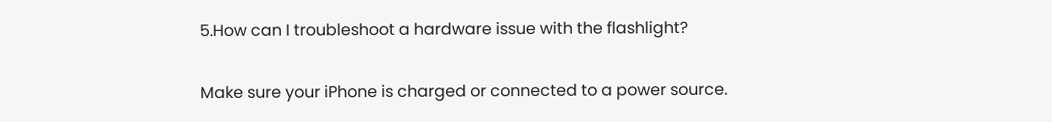5.How can I troubleshoot a hardware issue with the flashlight?

Make sure your iPhone is charged or connected to a power source.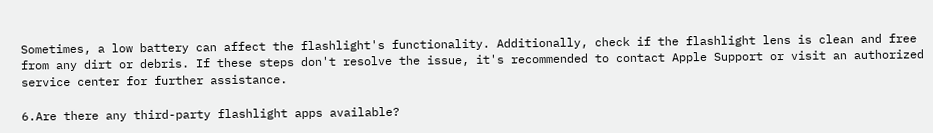Sometimes, a low battery can affect the flashlight's functionality. Additionally, check if the flashlight lens is clean and free from any dirt or debris. If these steps don't resolve the issue, it's recommended to contact Apple Support or visit an authorized service center for further assistance.

6.Are there any third-party flashlight apps available?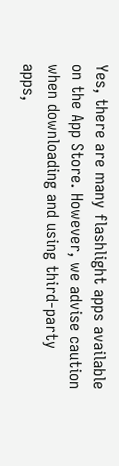Yes, there are many flashlight apps available on the App Store. However, we advise caution when downloading and using third-party apps,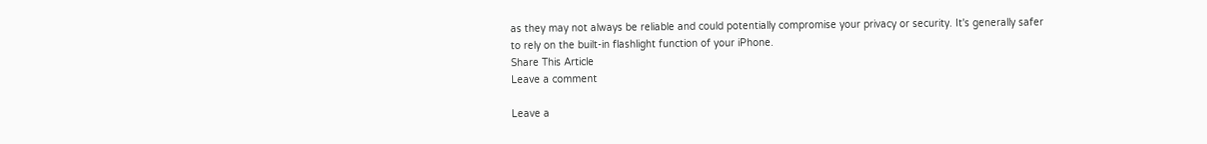as they may not always be reliable and could potentially compromise your privacy or security. It's generally safer to rely on the built-in flashlight function of your iPhone.
Share This Article
Leave a comment

Leave a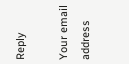Reply

Your email address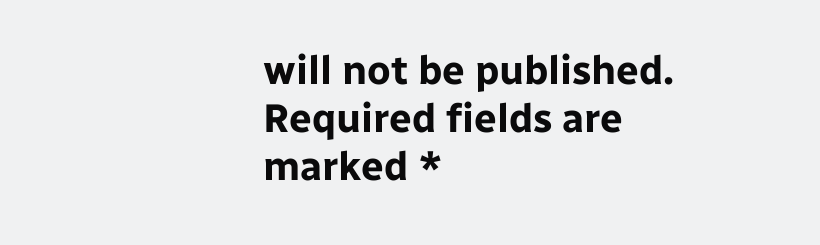will not be published. Required fields are marked *